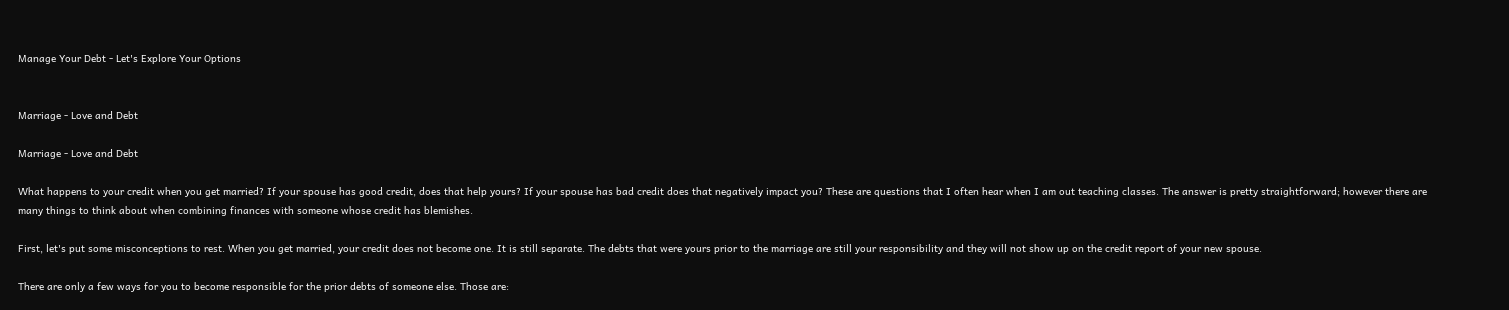Manage Your Debt - Let's Explore Your Options


Marriage - Love and Debt

Marriage - Love and Debt

What happens to your credit when you get married? If your spouse has good credit, does that help yours? If your spouse has bad credit does that negatively impact you? These are questions that I often hear when I am out teaching classes. The answer is pretty straightforward; however there are many things to think about when combining finances with someone whose credit has blemishes.

First, let's put some misconceptions to rest. When you get married, your credit does not become one. It is still separate. The debts that were yours prior to the marriage are still your responsibility and they will not show up on the credit report of your new spouse.

There are only a few ways for you to become responsible for the prior debts of someone else. Those are: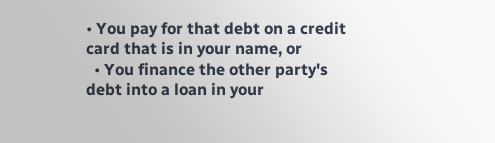• You pay for that debt on a credit card that is in your name, or
  • You finance the other party's debt into a loan in your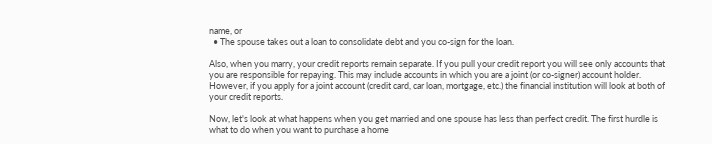name, or
  • The spouse takes out a loan to consolidate debt and you co-sign for the loan.

Also, when you marry, your credit reports remain separate. If you pull your credit report you will see only accounts that you are responsible for repaying. This may include accounts in which you are a joint (or co-signer) account holder. However, if you apply for a joint account (credit card, car loan, mortgage, etc.) the financial institution will look at both of your credit reports.

Now, let's look at what happens when you get married and one spouse has less than perfect credit. The first hurdle is what to do when you want to purchase a home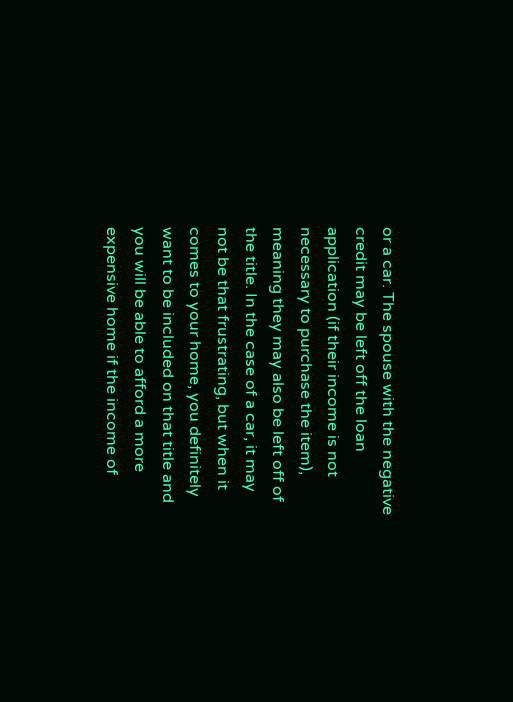or a car. The spouse with the negative credit may be left off the loan application (if their income is not necessary to purchase the item), meaning they may also be left off of the title. In the case of a car, it may not be that frustrating, but when it comes to your home, you definitely want to be included on that title and you will be able to afford a more expensive home if the income of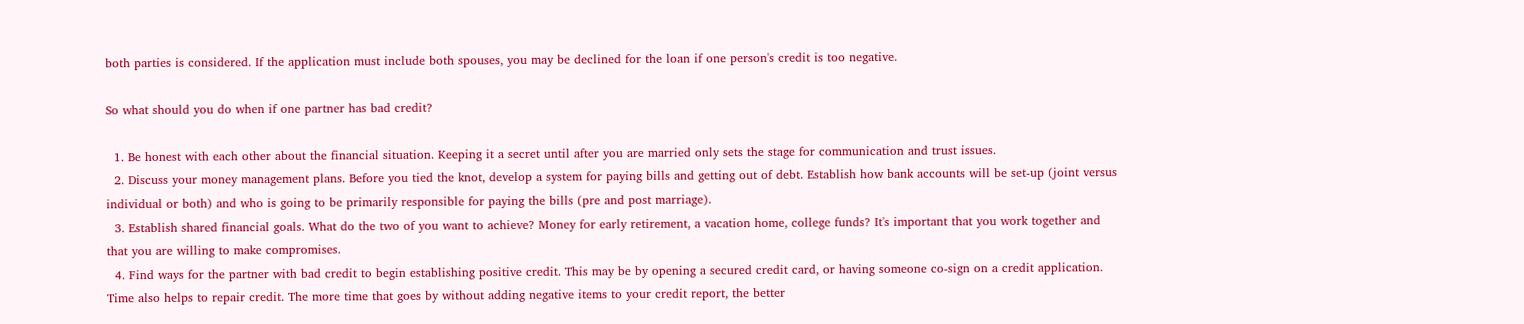both parties is considered. If the application must include both spouses, you may be declined for the loan if one person's credit is too negative.

So what should you do when if one partner has bad credit?

  1. Be honest with each other about the financial situation. Keeping it a secret until after you are married only sets the stage for communication and trust issues.
  2. Discuss your money management plans. Before you tied the knot, develop a system for paying bills and getting out of debt. Establish how bank accounts will be set-up (joint versus individual or both) and who is going to be primarily responsible for paying the bills (pre and post marriage).
  3. Establish shared financial goals. What do the two of you want to achieve? Money for early retirement, a vacation home, college funds? It's important that you work together and that you are willing to make compromises.
  4. Find ways for the partner with bad credit to begin establishing positive credit. This may be by opening a secured credit card, or having someone co-sign on a credit application. Time also helps to repair credit. The more time that goes by without adding negative items to your credit report, the better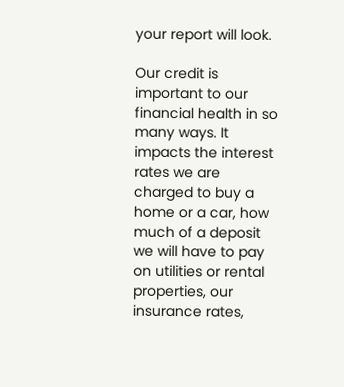your report will look.

Our credit is important to our financial health in so many ways. It impacts the interest rates we are charged to buy a home or a car, how much of a deposit we will have to pay on utilities or rental properties, our insurance rates,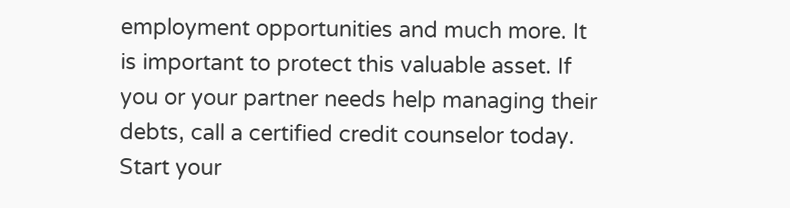employment opportunities and much more. It is important to protect this valuable asset. If you or your partner needs help managing their debts, call a certified credit counselor today. Start your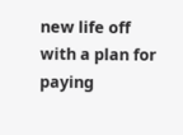new life off with a plan for paying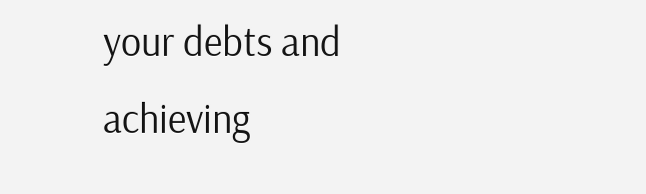your debts and achieving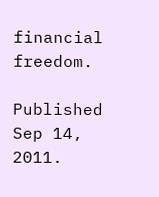financial freedom.

Published Sep 14, 2011.